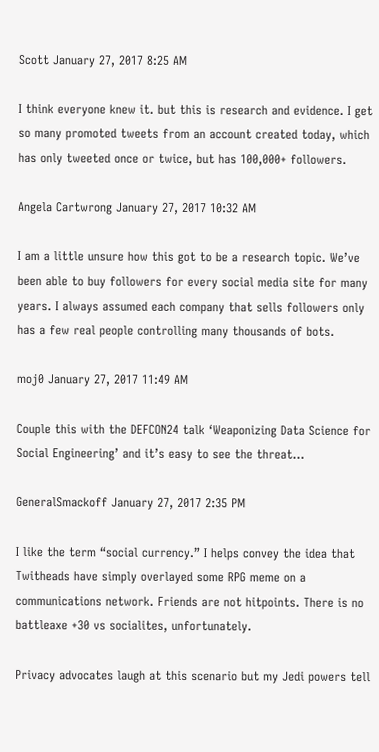Scott January 27, 2017 8:25 AM

I think everyone knew it. but this is research and evidence. I get so many promoted tweets from an account created today, which has only tweeted once or twice, but has 100,000+ followers.

Angela Cartwrong January 27, 2017 10:32 AM

I am a little unsure how this got to be a research topic. We’ve been able to buy followers for every social media site for many years. I always assumed each company that sells followers only has a few real people controlling many thousands of bots.

moj0 January 27, 2017 11:49 AM

Couple this with the DEFCON24 talk ‘Weaponizing Data Science for Social Engineering’ and it’s easy to see the threat…

GeneralSmackoff January 27, 2017 2:35 PM

I like the term “social currency.” I helps convey the idea that Twitheads have simply overlayed some RPG meme on a communications network. Friends are not hitpoints. There is no battleaxe +30 vs socialites, unfortunately.

Privacy advocates laugh at this scenario but my Jedi powers tell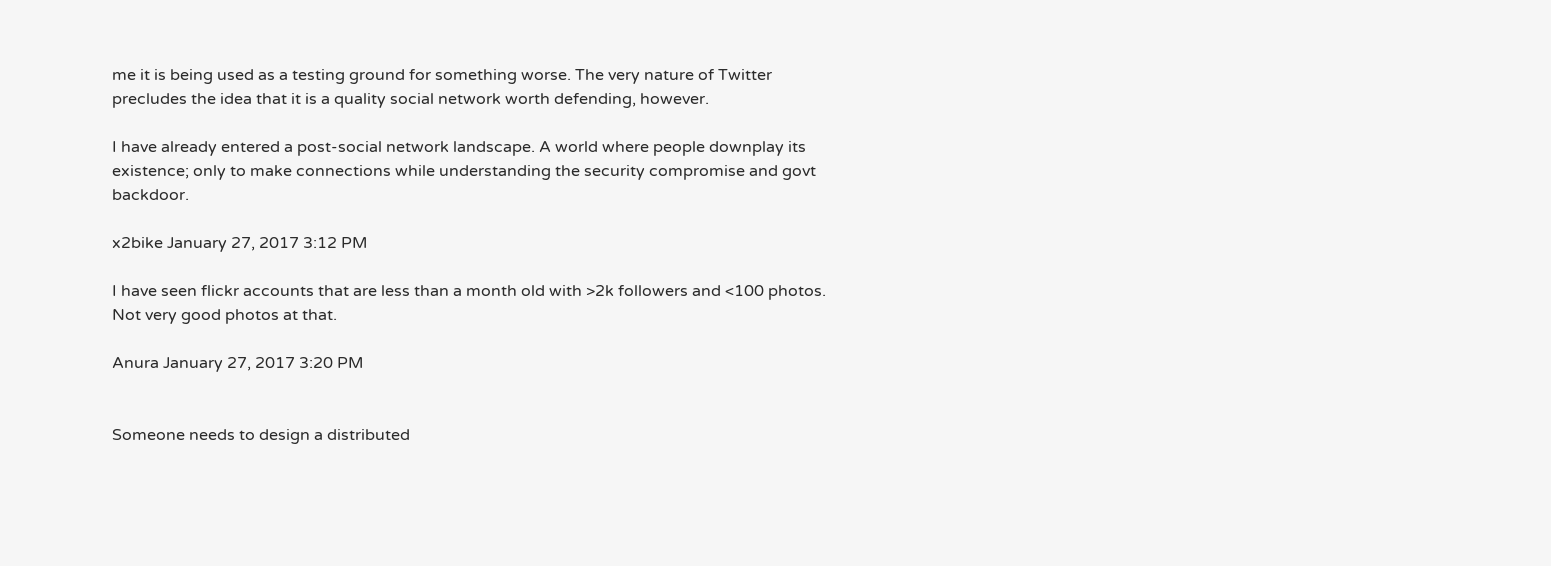me it is being used as a testing ground for something worse. The very nature of Twitter precludes the idea that it is a quality social network worth defending, however.

I have already entered a post-social network landscape. A world where people downplay its existence; only to make connections while understanding the security compromise and govt backdoor.

x2bike January 27, 2017 3:12 PM

I have seen flickr accounts that are less than a month old with >2k followers and <100 photos. Not very good photos at that.

Anura January 27, 2017 3:20 PM


Someone needs to design a distributed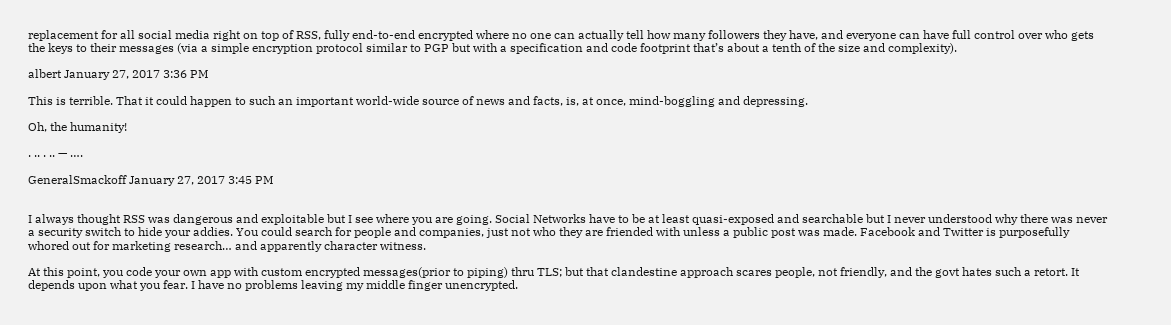replacement for all social media right on top of RSS, fully end-to-end encrypted where no one can actually tell how many followers they have, and everyone can have full control over who gets the keys to their messages (via a simple encryption protocol similar to PGP but with a specification and code footprint that’s about a tenth of the size and complexity).

albert January 27, 2017 3:36 PM

This is terrible. That it could happen to such an important world-wide source of news and facts, is, at once, mind-boggling and depressing.

Oh, the humanity!

. .. . .. — ….

GeneralSmackoff January 27, 2017 3:45 PM


I always thought RSS was dangerous and exploitable but I see where you are going. Social Networks have to be at least quasi-exposed and searchable but I never understood why there was never a security switch to hide your addies. You could search for people and companies, just not who they are friended with unless a public post was made. Facebook and Twitter is purposefully whored out for marketing research… and apparently character witness.

At this point, you code your own app with custom encrypted messages(prior to piping) thru TLS; but that clandestine approach scares people, not friendly, and the govt hates such a retort. It depends upon what you fear. I have no problems leaving my middle finger unencrypted.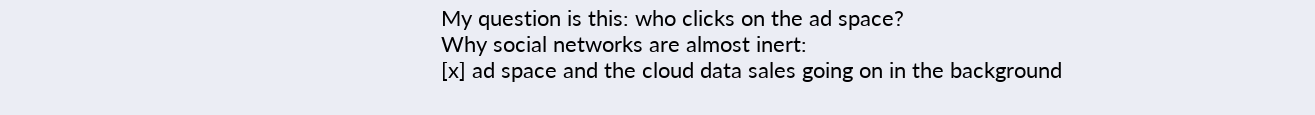My question is this: who clicks on the ad space?
Why social networks are almost inert:
[x] ad space and the cloud data sales going on in the background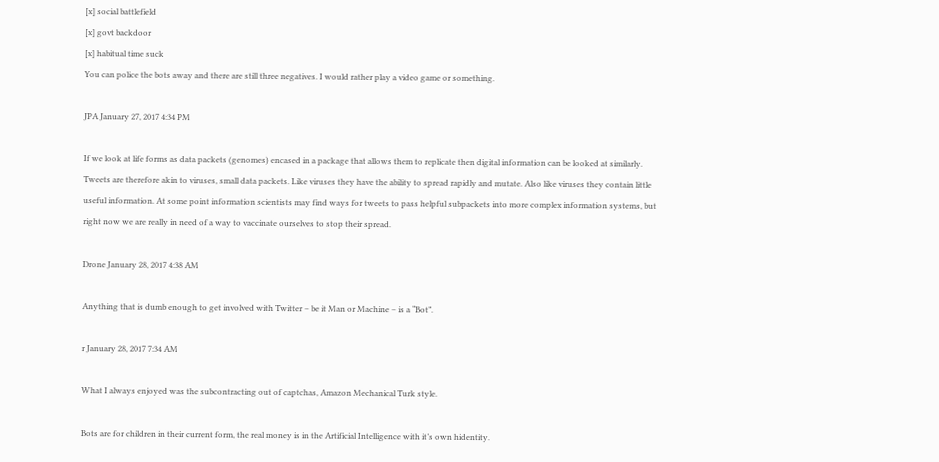[x] social battlefield
[x] govt backdoor
[x] habitual time suck
You can police the bots away and there are still three negatives. I would rather play a video game or something.

JPA January 27, 2017 4:34 PM

If we look at life forms as data packets (genomes) encased in a package that allows them to replicate then digital information can be looked at similarly. Tweets are therefore akin to viruses, small data packets. Like viruses they have the ability to spread rapidly and mutate. Also like viruses they contain little useful information. At some point information scientists may find ways for tweets to pass helpful subpackets into more complex information systems, but right now we are really in need of a way to vaccinate ourselves to stop their spread.

Drone January 28, 2017 4:38 AM

Anything that is dumb enough to get involved with Twitter – be it Man or Machine – is a “Bot”.

r January 28, 2017 7:34 AM

What I always enjoyed was the subcontracting out of captchas, Amazon Mechanical Turk style.

Bots are for children in their current form, the real money is in the Artificial Intelligence with it’s own hidentity.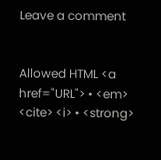Leave a comment


Allowed HTML <a href="URL"> • <em> <cite> <i> • <strong>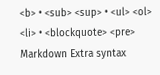<b> • <sub> <sup> • <ul> <ol> <li> • <blockquote> <pre> Markdown Extra syntax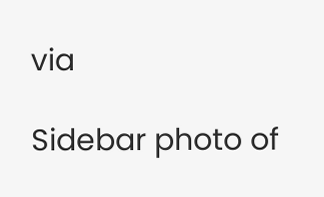via

Sidebar photo of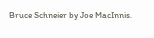Bruce Schneier by Joe MacInnis.